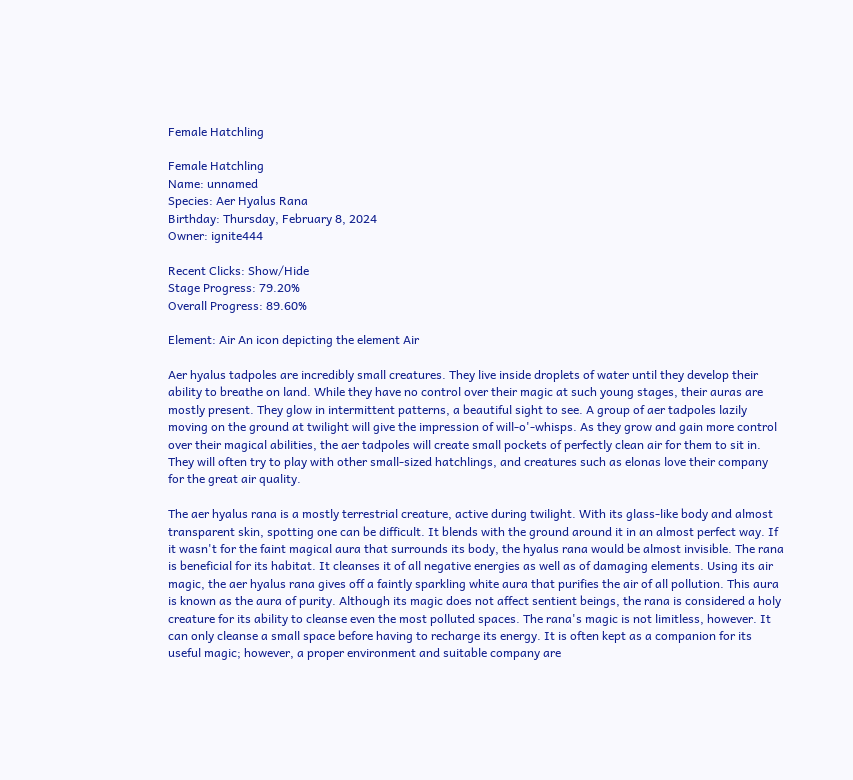Female Hatchling

Female Hatchling
Name: unnamed
Species: Aer Hyalus Rana
Birthday: Thursday, February 8, 2024
Owner: ignite444

Recent Clicks: Show/Hide
Stage Progress: 79.20%
Overall Progress: 89.60%

Element: Air An icon depicting the element Air

Aer hyalus tadpoles are incredibly small creatures. They live inside droplets of water until they develop their ability to breathe on land. While they have no control over their magic at such young stages, their auras are mostly present. They glow in intermittent patterns, a beautiful sight to see. A group of aer tadpoles lazily moving on the ground at twilight will give the impression of will-o'-whisps. As they grow and gain more control over their magical abilities, the aer tadpoles will create small pockets of perfectly clean air for them to sit in. They will often try to play with other small-sized hatchlings, and creatures such as elonas love their company for the great air quality.

The aer hyalus rana is a mostly terrestrial creature, active during twilight. With its glass-like body and almost transparent skin, spotting one can be difficult. It blends with the ground around it in an almost perfect way. If it wasn't for the faint magical aura that surrounds its body, the hyalus rana would be almost invisible. The rana is beneficial for its habitat. It cleanses it of all negative energies as well as of damaging elements. Using its air magic, the aer hyalus rana gives off a faintly sparkling white aura that purifies the air of all pollution. This aura is known as the aura of purity. Although its magic does not affect sentient beings, the rana is considered a holy creature for its ability to cleanse even the most polluted spaces. The rana's magic is not limitless, however. It can only cleanse a small space before having to recharge its energy. It is often kept as a companion for its useful magic; however, a proper environment and suitable company are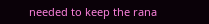needed to keep the rana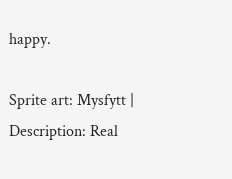happy.

Sprite art: Mysfytt | Description: Real